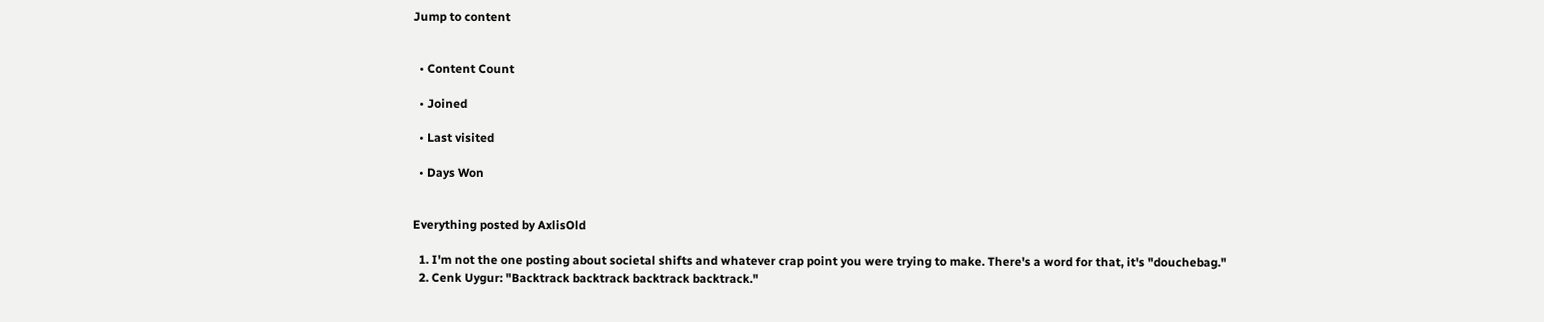Jump to content


  • Content Count

  • Joined

  • Last visited

  • Days Won


Everything posted by AxlisOld

  1. I'm not the one posting about societal shifts and whatever crap point you were trying to make. There's a word for that, it's "douchebag."
  2. Cenk Uygur: "Backtrack backtrack backtrack backtrack."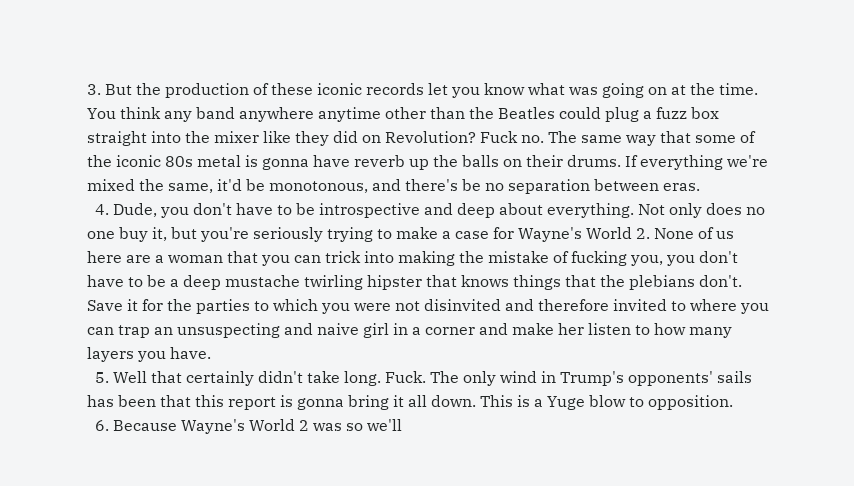3. But the production of these iconic records let you know what was going on at the time. You think any band anywhere anytime other than the Beatles could plug a fuzz box straight into the mixer like they did on Revolution? Fuck no. The same way that some of the iconic 80s metal is gonna have reverb up the balls on their drums. If everything we're mixed the same, it'd be monotonous, and there's be no separation between eras.
  4. Dude, you don't have to be introspective and deep about everything. Not only does no one buy it, but you're seriously trying to make a case for Wayne's World 2. None of us here are a woman that you can trick into making the mistake of fucking you, you don't have to be a deep mustache twirling hipster that knows things that the plebians don't. Save it for the parties to which you were not disinvited and therefore invited to where you can trap an unsuspecting and naive girl in a corner and make her listen to how many layers you have.
  5. Well that certainly didn't take long. Fuck. The only wind in Trump's opponents' sails has been that this report is gonna bring it all down. This is a Yuge blow to opposition.
  6. Because Wayne's World 2 was so we'll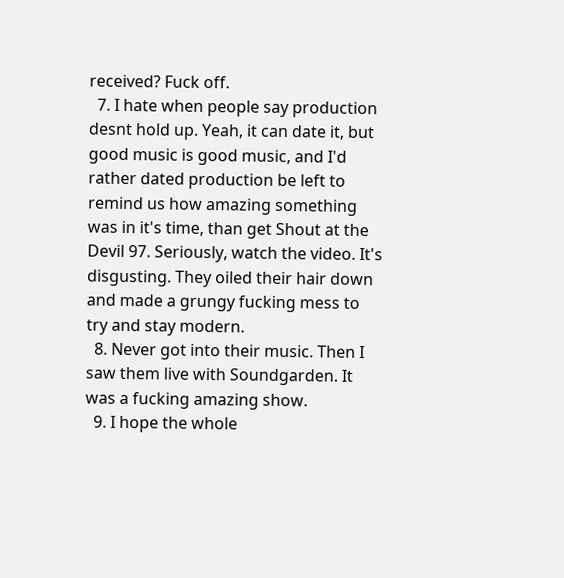received? Fuck off.
  7. I hate when people say production desnt hold up. Yeah, it can date it, but good music is good music, and I'd rather dated production be left to remind us how amazing something was in it's time, than get Shout at the Devil 97. Seriously, watch the video. It's disgusting. They oiled their hair down and made a grungy fucking mess to try and stay modern.
  8. Never got into their music. Then I saw them live with Soundgarden. It was a fucking amazing show.
  9. I hope the whole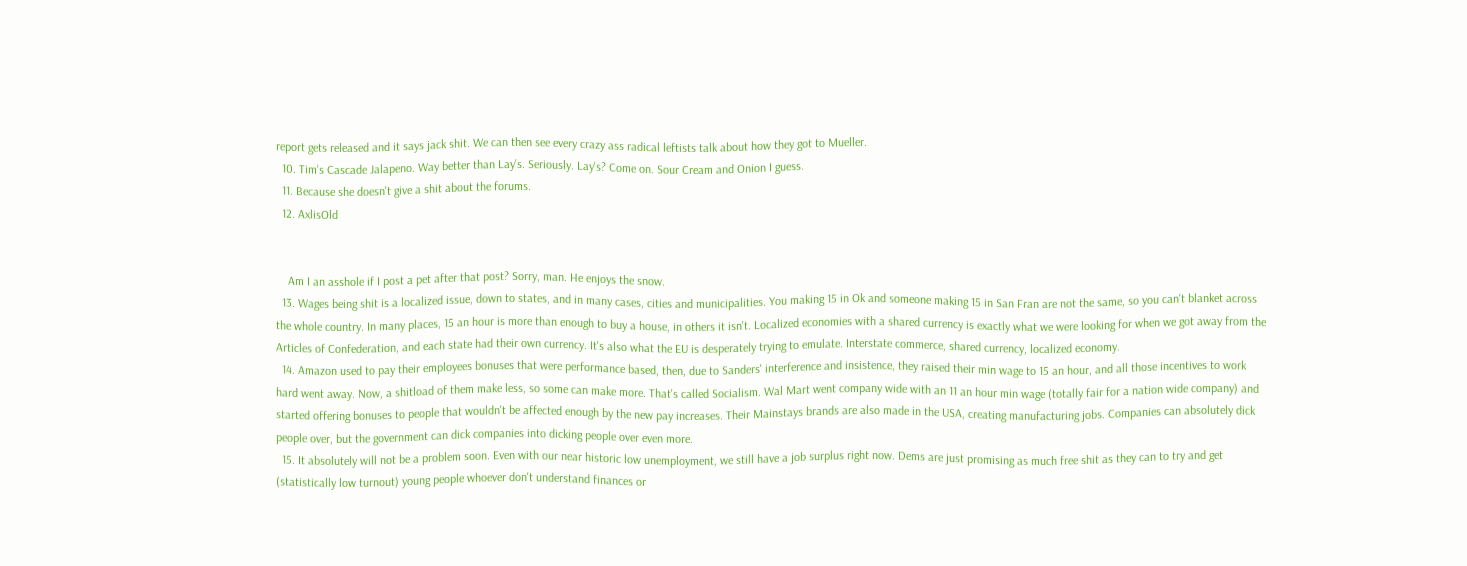report gets released and it says jack shit. We can then see every crazy ass radical leftists talk about how they got to Mueller.
  10. Tim's Cascade Jalapeno. Way better than Lay's. Seriously. Lay's? Come on. Sour Cream and Onion I guess.
  11. Because she doesn't give a shit about the forums.
  12. AxlisOld


    Am I an asshole if I post a pet after that post? Sorry, man. He enjoys the snow.
  13. Wages being shit is a localized issue, down to states, and in many cases, cities and municipalities. You making 15 in Ok and someone making 15 in San Fran are not the same, so you can't blanket across the whole country. In many places, 15 an hour is more than enough to buy a house, in others it isn't. Localized economies with a shared currency is exactly what we were looking for when we got away from the Articles of Confederation, and each state had their own currency. It's also what the EU is desperately trying to emulate. Interstate commerce, shared currency, localized economy.
  14. Amazon used to pay their employees bonuses that were performance based, then, due to Sanders' interference and insistence, they raised their min wage to 15 an hour, and all those incentives to work hard went away. Now, a shitload of them make less, so some can make more. That's called Socialism. Wal Mart went company wide with an 11 an hour min wage (totally fair for a nation wide company) and started offering bonuses to people that wouldn't be affected enough by the new pay increases. Their Mainstays brands are also made in the USA, creating manufacturing jobs. Companies can absolutely dick people over, but the government can dick companies into dicking people over even more.
  15. It absolutely will not be a problem soon. Even with our near historic low unemployment, we still have a job surplus right now. Dems are just promising as much free shit as they can to try and get (statistically low turnout) young people whoever don't understand finances or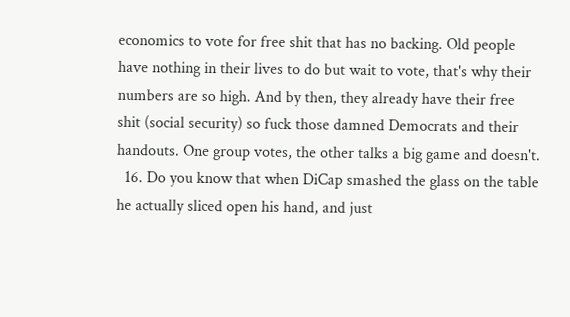economics to vote for free shit that has no backing. Old people have nothing in their lives to do but wait to vote, that's why their numbers are so high. And by then, they already have their free shit (social security) so fuck those damned Democrats and their handouts. One group votes, the other talks a big game and doesn't.
  16. Do you know that when DiCap smashed the glass on the table he actually sliced open his hand, and just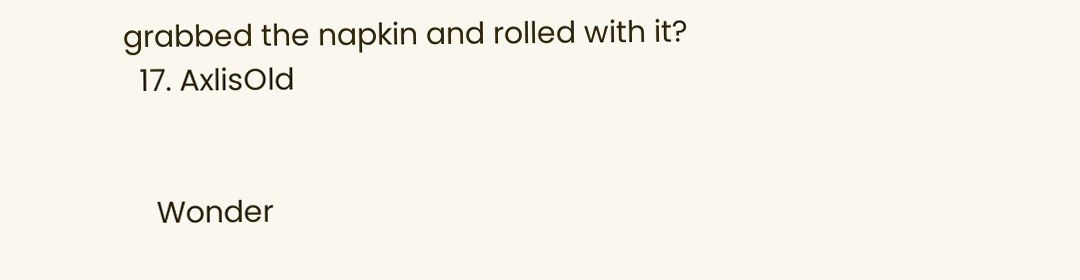grabbed the napkin and rolled with it?
  17. AxlisOld


    Wonder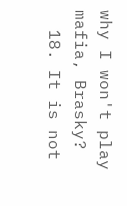why I won't play mafia, Brasky?
  18. It is not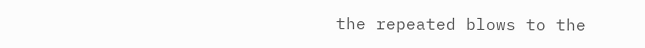the repeated blows to the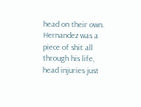head on their own. Hernandez was a piece of shit all through his life, head injuries just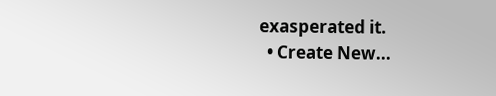exasperated it.
  • Create New...